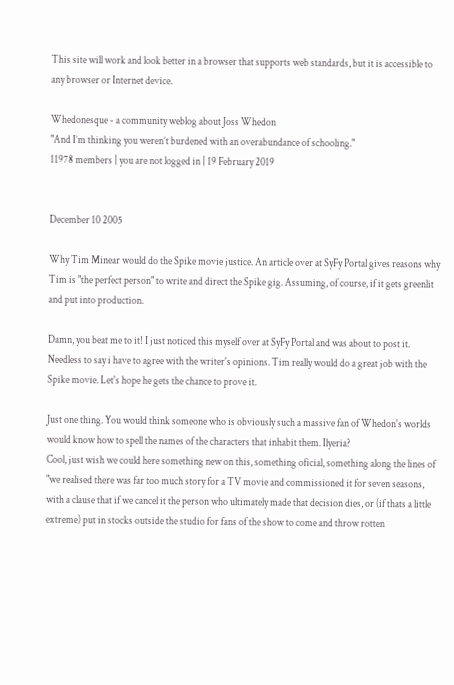This site will work and look better in a browser that supports web standards, but it is accessible to any browser or Internet device.

Whedonesque - a community weblog about Joss Whedon
"And I’m thinking you weren’t burdened with an overabundance of schooling."
11978 members | you are not logged in | 19 February 2019


December 10 2005

Why Tim Minear would do the Spike movie justice. An article over at SyFy Portal gives reasons why Tim is "the perfect person" to write and direct the Spike gig. Assuming, of course, if it gets greenlit and put into production.

Damn, you beat me to it! I just noticed this myself over at SyFy Portal and was about to post it. Needless to say i have to agree with the writer's opinions. Tim really would do a great job with the Spike movie. Let's hope he gets the chance to prove it.

Just one thing. You would think someone who is obviously such a massive fan of Whedon's worlds would know how to spell the names of the characters that inhabit them. Ilyeria?
Cool, just wish we could here something new on this, something oficial, something along the lines of "we realised there was far too much story for a TV movie and commissioned it for seven seasons, with a clause that if we cancel it the person who ultimately made that decision dies, or (if thats a little extreme) put in stocks outside the studio for fans of the show to come and throw rotten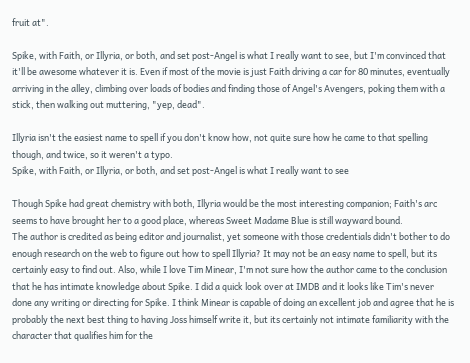fruit at".

Spike, with Faith, or Illyria, or both, and set post-Angel is what I really want to see, but I'm convinced that it'll be awesome whatever it is. Even if most of the movie is just Faith driving a car for 80 minutes, eventually arriving in the alley, climbing over loads of bodies and finding those of Angel's Avengers, poking them with a stick, then walking out muttering, "yep, dead".

Illyria isn't the easiest name to spell if you don't know how, not quite sure how he came to that spelling though, and twice, so it weren't a typo.
Spike, with Faith, or Illyria, or both, and set post-Angel is what I really want to see

Though Spike had great chemistry with both, Illyria would be the most interesting companion; Faith's arc seems to have brought her to a good place, whereas Sweet Madame Blue is still wayward bound.
The author is credited as being editor and journalist, yet someone with those credentials didn't bother to do enough research on the web to figure out how to spell Illyria? It may not be an easy name to spell, but its certainly easy to find out. Also, while I love Tim Minear, I'm not sure how the author came to the conclusion that he has intimate knowledge about Spike. I did a quick look over at IMDB and it looks like Tim's never done any writing or directing for Spike. I think Minear is capable of doing an excellent job and agree that he is probably the next best thing to having Joss himself write it, but its certainly not intimate familiarity with the character that qualifies him for the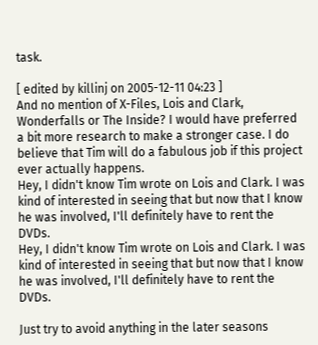task.

[ edited by killinj on 2005-12-11 04:23 ]
And no mention of X-Files, Lois and Clark, Wonderfalls or The Inside? I would have preferred a bit more research to make a stronger case. I do believe that Tim will do a fabulous job if this project ever actually happens.
Hey, I didn't know Tim wrote on Lois and Clark. I was kind of interested in seeing that but now that I know he was involved, I'll definitely have to rent the DVDs.
Hey, I didn't know Tim wrote on Lois and Clark. I was kind of interested in seeing that but now that I know he was involved, I'll definitely have to rent the DVDs.

Just try to avoid anything in the later seasons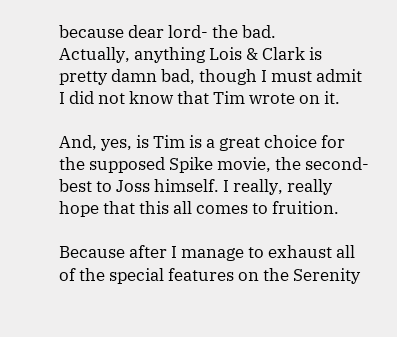because dear lord- the bad.
Actually, anything Lois & Clark is pretty damn bad, though I must admit I did not know that Tim wrote on it.

And, yes, is Tim is a great choice for the supposed Spike movie, the second-best to Joss himself. I really, really hope that this all comes to fruition.

Because after I manage to exhaust all of the special features on the Serenity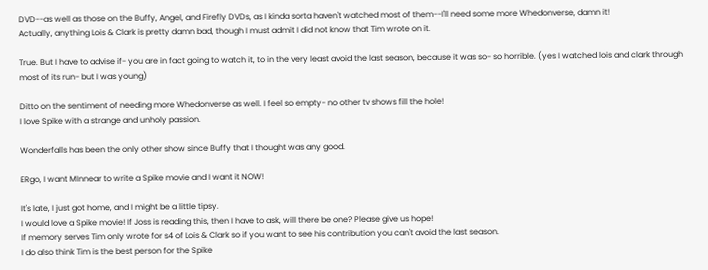DVD--as well as those on the Buffy, Angel, and Firefly DVDs, as I kinda sorta haven't watched most of them--I'll need some more Whedonverse, damn it!
Actually, anything Lois & Clark is pretty damn bad, though I must admit I did not know that Tim wrote on it.

True. But I have to advise if- you are in fact going to watch it, to in the very least avoid the last season, because it was so- so horrible. (yes I watched lois and clark through most of its run- but I was young)

Ditto on the sentiment of needing more Whedonverse as well. I feel so empty- no other tv shows fill the hole!
I love Spike with a strange and unholy passion.

Wonderfalls has been the only other show since Buffy that I thought was any good.

ERgo, I want MInnear to write a Spike movie and I want it NOW!

It's late, I just got home, and I might be a little tipsy.
I would love a Spike movie! If Joss is reading this, then I have to ask, will there be one? Please give us hope!
If memory serves Tim only wrote for s4 of Lois & Clark so if you want to see his contribution you can't avoid the last season.
I do also think Tim is the best person for the Spike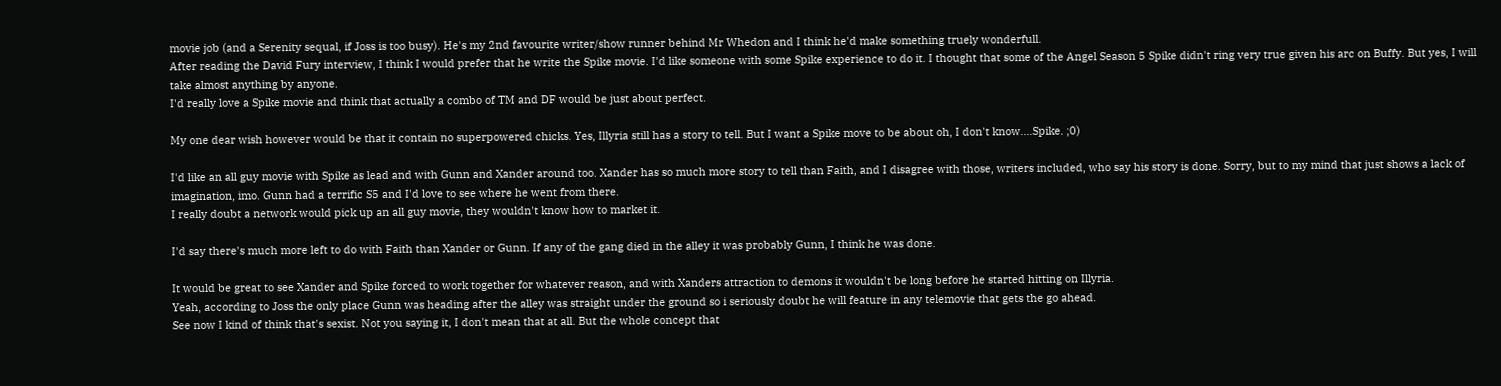movie job (and a Serenity sequal, if Joss is too busy). He's my 2nd favourite writer/show runner behind Mr Whedon and I think he'd make something truely wonderfull.
After reading the David Fury interview, I think I would prefer that he write the Spike movie. I'd like someone with some Spike experience to do it. I thought that some of the Angel Season 5 Spike didn't ring very true given his arc on Buffy. But yes, I will take almost anything by anyone.
I'd really love a Spike movie and think that actually a combo of TM and DF would be just about perfect.

My one dear wish however would be that it contain no superpowered chicks. Yes, Illyria still has a story to tell. But I want a Spike move to be about oh, I don't know....Spike. ;0)

I'd like an all guy movie with Spike as lead and with Gunn and Xander around too. Xander has so much more story to tell than Faith, and I disagree with those, writers included, who say his story is done. Sorry, but to my mind that just shows a lack of imagination, imo. Gunn had a terrific S5 and I'd love to see where he went from there.
I really doubt a network would pick up an all guy movie, they wouldn't know how to market it.

I'd say there's much more left to do with Faith than Xander or Gunn. If any of the gang died in the alley it was probably Gunn, I think he was done.

It would be great to see Xander and Spike forced to work together for whatever reason, and with Xanders attraction to demons it wouldn't be long before he started hitting on Illyria.
Yeah, according to Joss the only place Gunn was heading after the alley was straight under the ground so i seriously doubt he will feature in any telemovie that gets the go ahead.
See now I kind of think that's sexist. Not you saying it, I don't mean that at all. But the whole concept that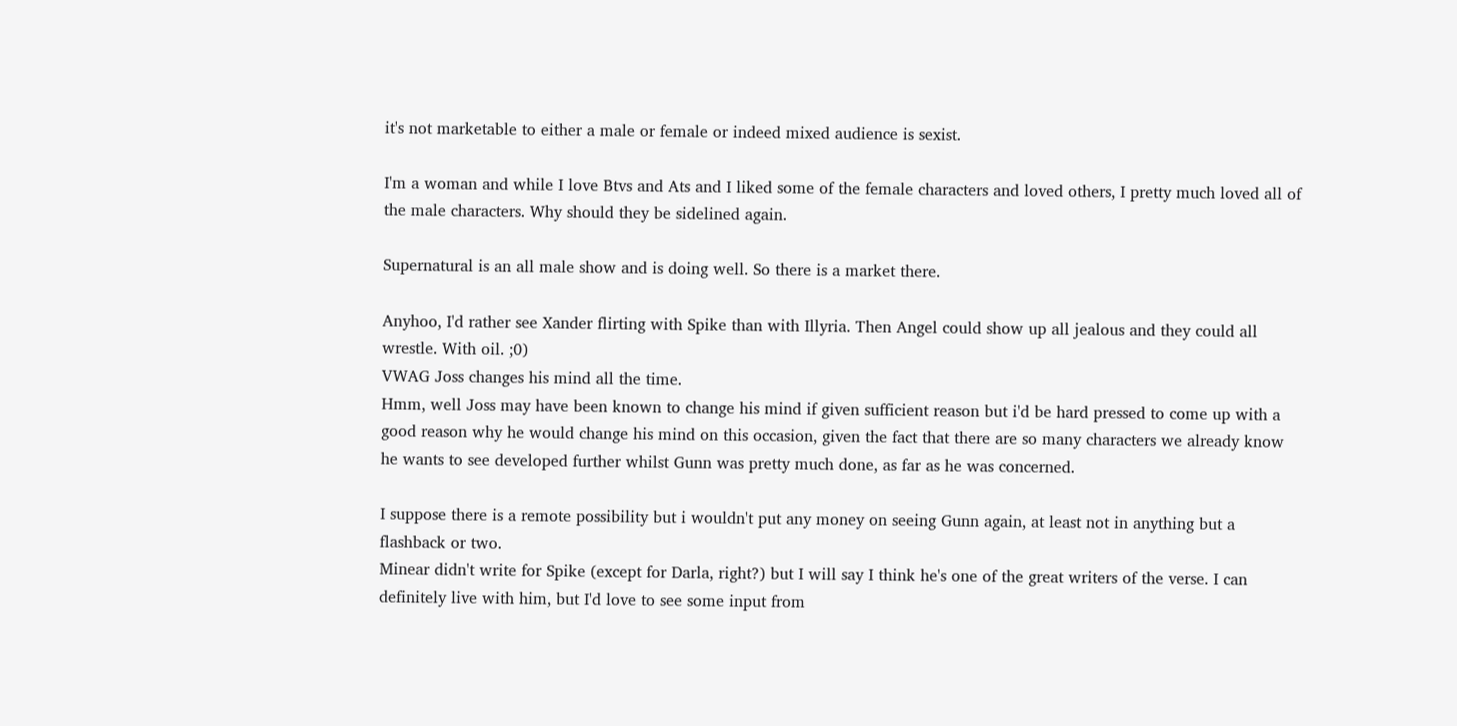it's not marketable to either a male or female or indeed mixed audience is sexist.

I'm a woman and while I love Btvs and Ats and I liked some of the female characters and loved others, I pretty much loved all of the male characters. Why should they be sidelined again.

Supernatural is an all male show and is doing well. So there is a market there.

Anyhoo, I'd rather see Xander flirting with Spike than with Illyria. Then Angel could show up all jealous and they could all wrestle. With oil. ;0)
VWAG Joss changes his mind all the time.
Hmm, well Joss may have been known to change his mind if given sufficient reason but i'd be hard pressed to come up with a good reason why he would change his mind on this occasion, given the fact that there are so many characters we already know he wants to see developed further whilst Gunn was pretty much done, as far as he was concerned.

I suppose there is a remote possibility but i wouldn't put any money on seeing Gunn again, at least not in anything but a flashback or two.
Minear didn't write for Spike (except for Darla, right?) but I will say I think he's one of the great writers of the verse. I can definitely live with him, but I'd love to see some input from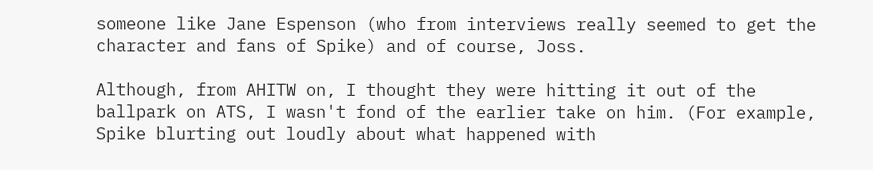someone like Jane Espenson (who from interviews really seemed to get the character and fans of Spike) and of course, Joss.

Although, from AHITW on, I thought they were hitting it out of the ballpark on ATS, I wasn't fond of the earlier take on him. (For example, Spike blurting out loudly about what happened with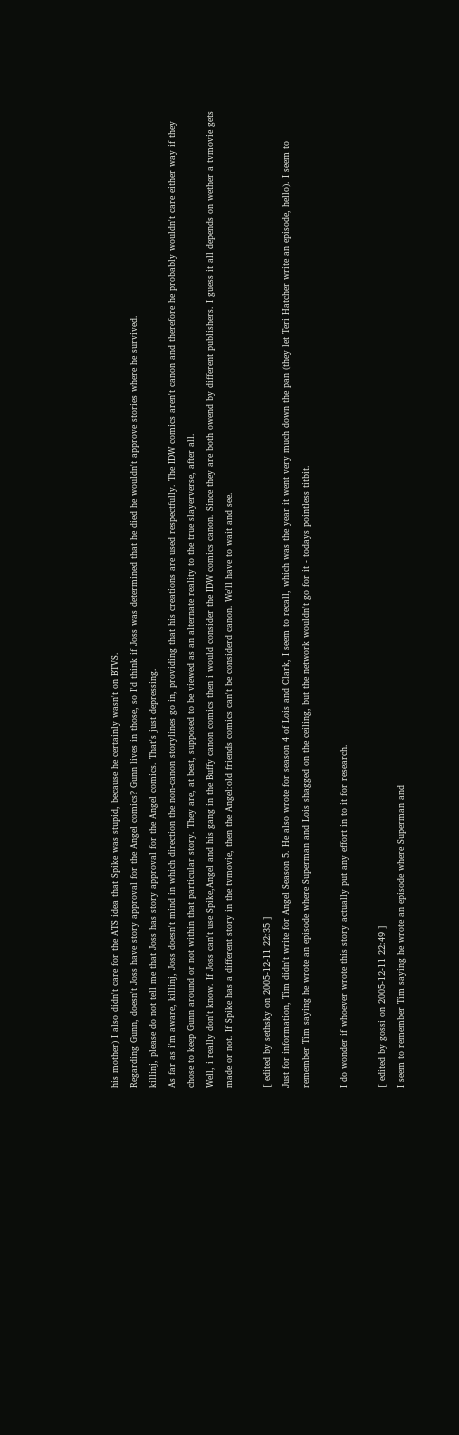his mother) I also didn't care for the ATS idea that Spike was stupid, because he certainly wasn't on BTVS.
Regarding Gunn, doesn't Joss have story approval for the Angel comics? Gunn lives in those, so I'd think if Joss was determined that he died he wouldn't approve stories where he survived.
killinj, please do not tell me that Joss has story approval for the Angel comics. That's just depressing.
As far as i'm aware, killinj, Joss doesn't mind in which direction the non-canon storylines go in, providing that his creations are used respectfully. The IDW comics aren't canon and therefore he probably wouldn't care either way if they chose to keep Gunn around or not within that particular story. They are, at best, supposed to be viewed as an alternate reality to the true slayerverse, after all.
Well, i really don't know. If Joss can't use Spike,Angel and his gang in the Buffy canon comics then i would consider the IDW comics canon. Since they are both owend by different publishers. I guess it all depends on wether a tvmovie gets made or not. If Spike has a different story in the tvmovie, then the Angel:old friends comics can't be considerd canon. We'll have to wait and see.

[ edited by sethsky on 2005-12-11 22:35 ]
Just for information, Tim didn't write for Angel Season 5. He also wrote for season 4 of Lois and Clark, I seem to recall, which was the year it went very much down the pan (they let Teri Hatcher write an episode, hello). I seem to remember Tim saying he wrote an episode where Superman and Lois shagged on the ceiling, but the network wouldn't go for it - todays pointless titbit.

I do wonder if whoever wrote this story actually put any effort in to it for research.

[ edited by gossi on 2005-12-11 22:49 ]
I seem to remember Tim saying he wrote an episode where Superman and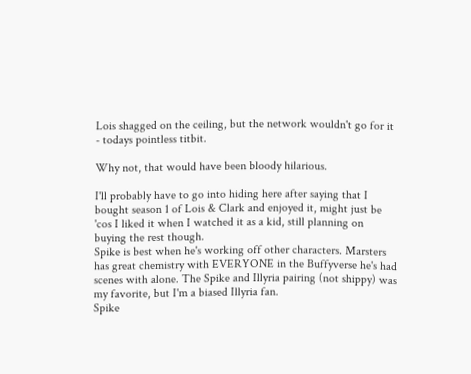Lois shagged on the ceiling, but the network wouldn't go for it - todays pointless titbit.

Why not, that would have been bloody hilarious.

I'll probably have to go into hiding here after saying that I bought season 1 of Lois & Clark and enjoyed it, might just be 'cos I liked it when I watched it as a kid, still planning on buying the rest though.
Spike is best when he's working off other characters. Marsters has great chemistry with EVERYONE in the Buffyverse he's had scenes with alone. The Spike and Illyria pairing (not shippy) was my favorite, but I'm a biased Illyria fan.
Spike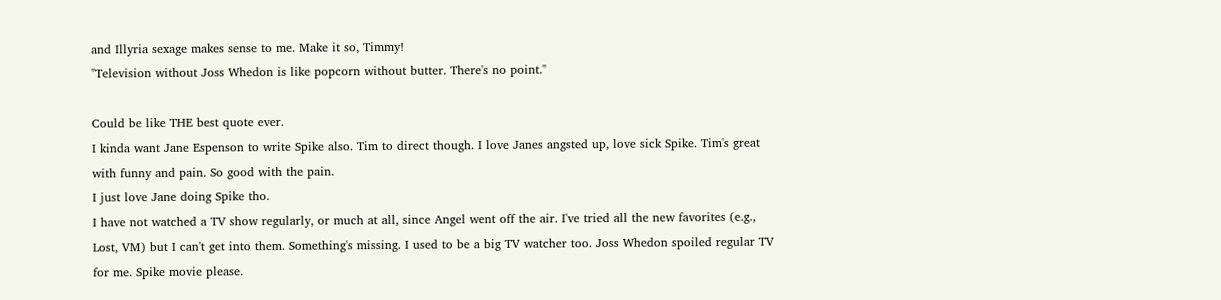and Illyria sexage makes sense to me. Make it so, Timmy!
"Television without Joss Whedon is like popcorn without butter. There's no point."

Could be like THE best quote ever.
I kinda want Jane Espenson to write Spike also. Tim to direct though. I love Janes angsted up, love sick Spike. Tim's great with funny and pain. So good with the pain.
I just love Jane doing Spike tho.
I have not watched a TV show regularly, or much at all, since Angel went off the air. I've tried all the new favorites (e.g., Lost, VM) but I can't get into them. Something's missing. I used to be a big TV watcher too. Joss Whedon spoiled regular TV for me. Spike movie please.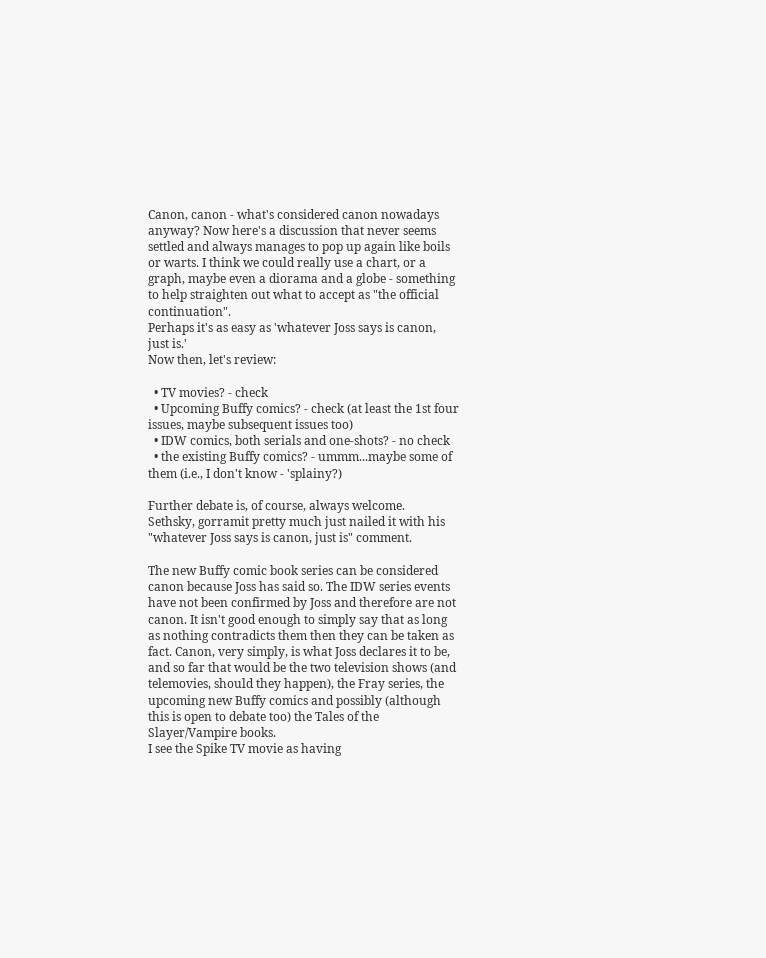Canon, canon - what's considered canon nowadays anyway? Now here's a discussion that never seems settled and always manages to pop up again like boils or warts. I think we could really use a chart, or a graph, maybe even a diorama and a globe - something to help straighten out what to accept as "the official continuation".
Perhaps it's as easy as 'whatever Joss says is canon, just is.'
Now then, let's review:

  • TV movies? - check
  • Upcoming Buffy comics? - check (at least the 1st four issues, maybe subsequent issues too)
  • IDW comics, both serials and one-shots? - no check
  • the existing Buffy comics? - ummm...maybe some of them (i.e., I don't know - 'splainy?)

Further debate is, of course, always welcome.
Sethsky, gorramit pretty much just nailed it with his "whatever Joss says is canon, just is" comment.

The new Buffy comic book series can be considered canon because Joss has said so. The IDW series events have not been confirmed by Joss and therefore are not canon. It isn't good enough to simply say that as long as nothing contradicts them then they can be taken as fact. Canon, very simply, is what Joss declares it to be, and so far that would be the two television shows (and telemovies, should they happen), the Fray series, the upcoming new Buffy comics and possibly (although this is open to debate too) the Tales of the Slayer/Vampire books.
I see the Spike TV movie as having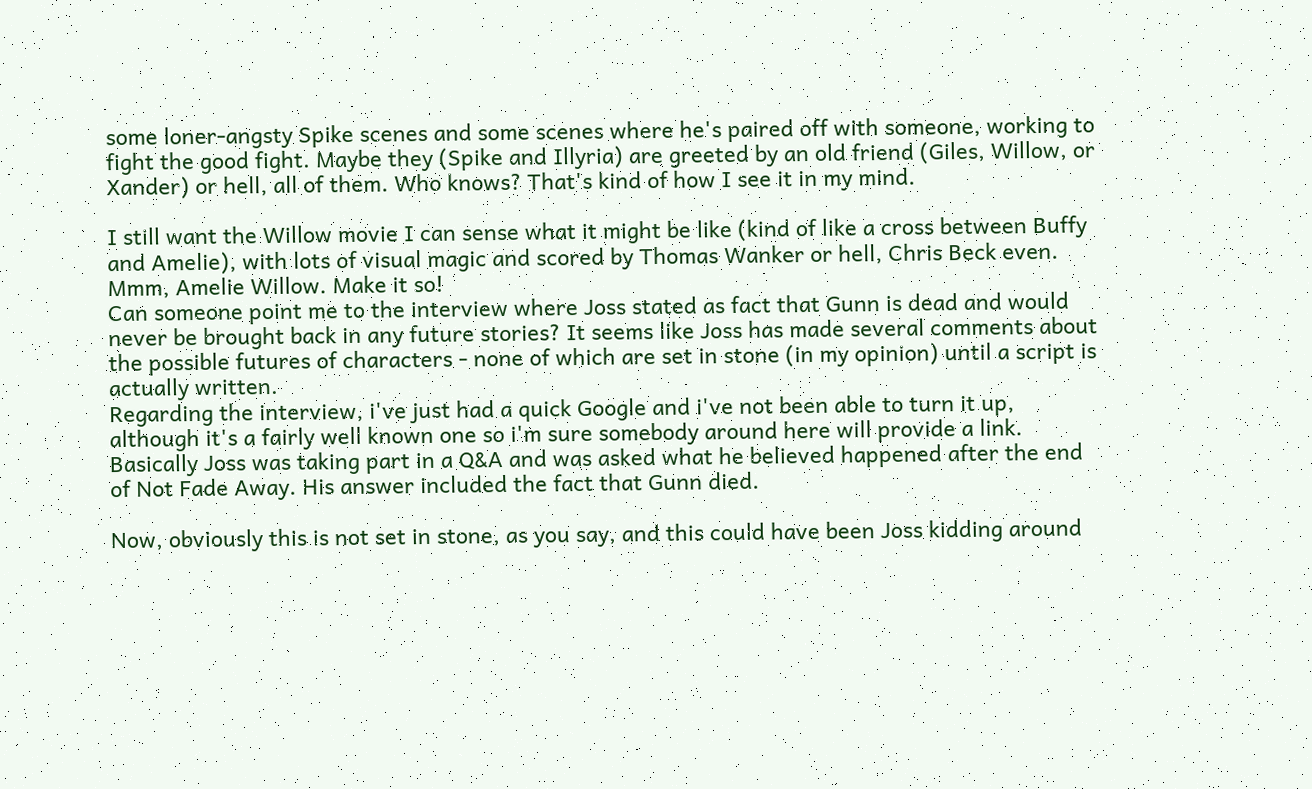some loner-angsty Spike scenes and some scenes where he's paired off with someone, working to fight the good fight. Maybe they (Spike and Illyria) are greeted by an old friend (Giles, Willow, or Xander) or hell, all of them. Who knows? That's kind of how I see it in my mind.

I still want the Willow movie I can sense what it might be like (kind of like a cross between Buffy and Amelie), with lots of visual magic and scored by Thomas Wanker or hell, Chris Beck even. Mmm, Amelie Willow. Make it so!
Can someone point me to the interview where Joss stated as fact that Gunn is dead and would never be brought back in any future stories? It seems like Joss has made several comments about the possible futures of characters - none of which are set in stone (in my opinion) until a script is actually written.
Regarding the interview, i've just had a quick Google and i've not been able to turn it up, although it's a fairly well known one so i'm sure somebody around here will provide a link. Basically Joss was taking part in a Q&A and was asked what he believed happened after the end of Not Fade Away. His answer included the fact that Gunn died.

Now, obviously this is not set in stone, as you say, and this could have been Joss kidding around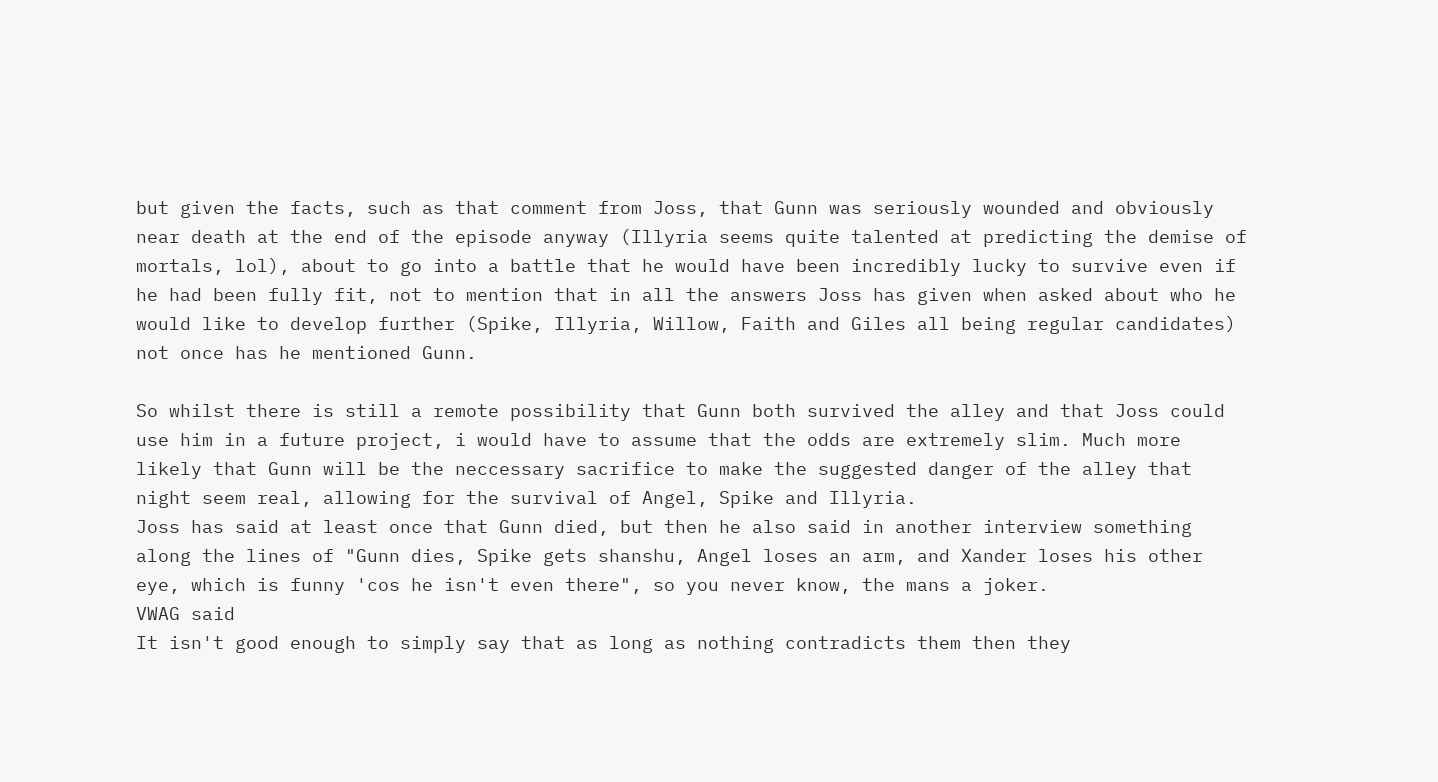but given the facts, such as that comment from Joss, that Gunn was seriously wounded and obviously near death at the end of the episode anyway (Illyria seems quite talented at predicting the demise of mortals, lol), about to go into a battle that he would have been incredibly lucky to survive even if he had been fully fit, not to mention that in all the answers Joss has given when asked about who he would like to develop further (Spike, Illyria, Willow, Faith and Giles all being regular candidates) not once has he mentioned Gunn.

So whilst there is still a remote possibility that Gunn both survived the alley and that Joss could use him in a future project, i would have to assume that the odds are extremely slim. Much more likely that Gunn will be the neccessary sacrifice to make the suggested danger of the alley that night seem real, allowing for the survival of Angel, Spike and Illyria.
Joss has said at least once that Gunn died, but then he also said in another interview something along the lines of "Gunn dies, Spike gets shanshu, Angel loses an arm, and Xander loses his other eye, which is funny 'cos he isn't even there", so you never know, the mans a joker.
VWAG said
It isn't good enough to simply say that as long as nothing contradicts them then they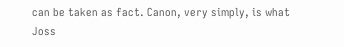can be taken as fact. Canon, very simply, is what Joss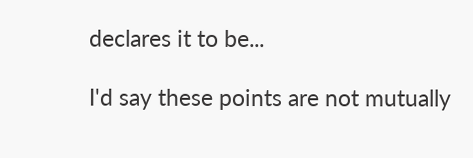declares it to be...

I'd say these points are not mutually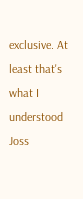exclusive. At least that's what I understood Joss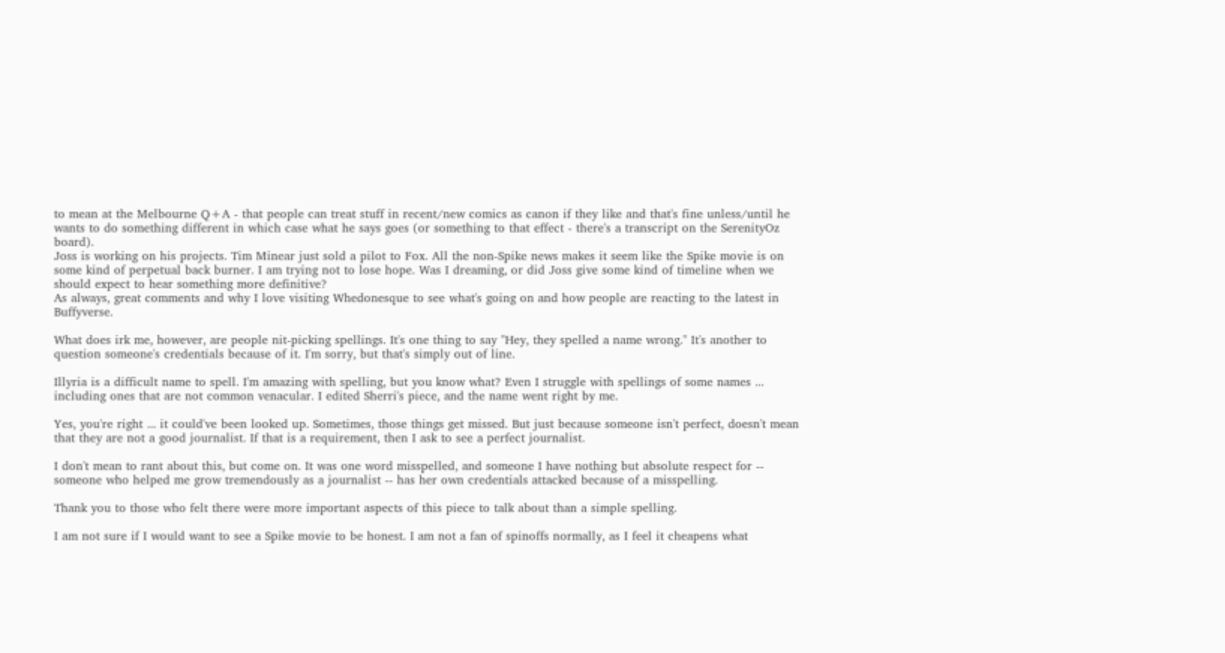to mean at the Melbourne Q+A - that people can treat stuff in recent/new comics as canon if they like and that's fine unless/until he wants to do something different in which case what he says goes (or something to that effect - there's a transcript on the SerenityOz board).
Joss is working on his projects. Tim Minear just sold a pilot to Fox. All the non-Spike news makes it seem like the Spike movie is on some kind of perpetual back burner. I am trying not to lose hope. Was I dreaming, or did Joss give some kind of timeline when we should expect to hear something more definitive?
As always, great comments and why I love visiting Whedonesque to see what's going on and how people are reacting to the latest in Buffyverse.

What does irk me, however, are people nit-picking spellings. It's one thing to say "Hey, they spelled a name wrong." It's another to question someone's credentials because of it. I'm sorry, but that's simply out of line.

Illyria is a difficult name to spell. I'm amazing with spelling, but you know what? Even I struggle with spellings of some names ... including ones that are not common venacular. I edited Sherri's piece, and the name went right by me.

Yes, you're right ... it could've been looked up. Sometimes, those things get missed. But just because someone isn't perfect, doesn't mean that they are not a good journalist. If that is a requirement, then I ask to see a perfect journalist.

I don't mean to rant about this, but come on. It was one word misspelled, and someone I have nothing but absolute respect for -- someone who helped me grow tremendously as a journalist -- has her own credentials attacked because of a misspelling.

Thank you to those who felt there were more important aspects of this piece to talk about than a simple spelling.

I am not sure if I would want to see a Spike movie to be honest. I am not a fan of spinoffs normally, as I feel it cheapens what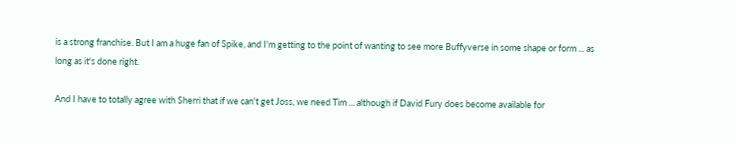is a strong franchise. But I am a huge fan of Spike, and I'm getting to the point of wanting to see more Buffyverse in some shape or form ... as long as it's done right.

And I have to totally agree with Sherri that if we can't get Joss, we need Tim ... although if David Fury does become available for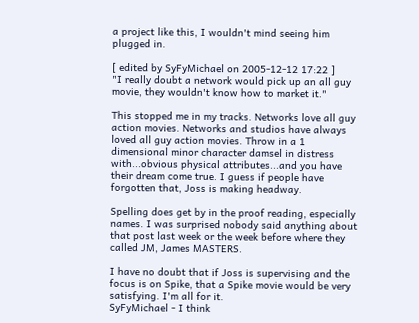a project like this, I wouldn't mind seeing him plugged in.

[ edited by SyFyMichael on 2005-12-12 17:22 ]
"I really doubt a network would pick up an all guy movie, they wouldn't know how to market it."

This stopped me in my tracks. Networks love all guy action movies. Networks and studios have always loved all guy action movies. Throw in a 1 dimensional minor character damsel in distress with...obvious physical attributes...and you have their dream come true. I guess if people have forgotten that, Joss is making headway.

Spelling does get by in the proof reading, especially names. I was surprised nobody said anything about that post last week or the week before where they called JM, James MASTERS.

I have no doubt that if Joss is supervising and the focus is on Spike, that a Spike movie would be very satisfying. I'm all for it.
SyFyMichael - I think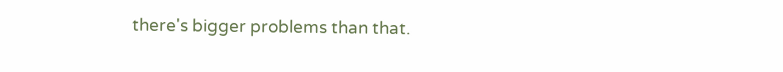there's bigger problems than that.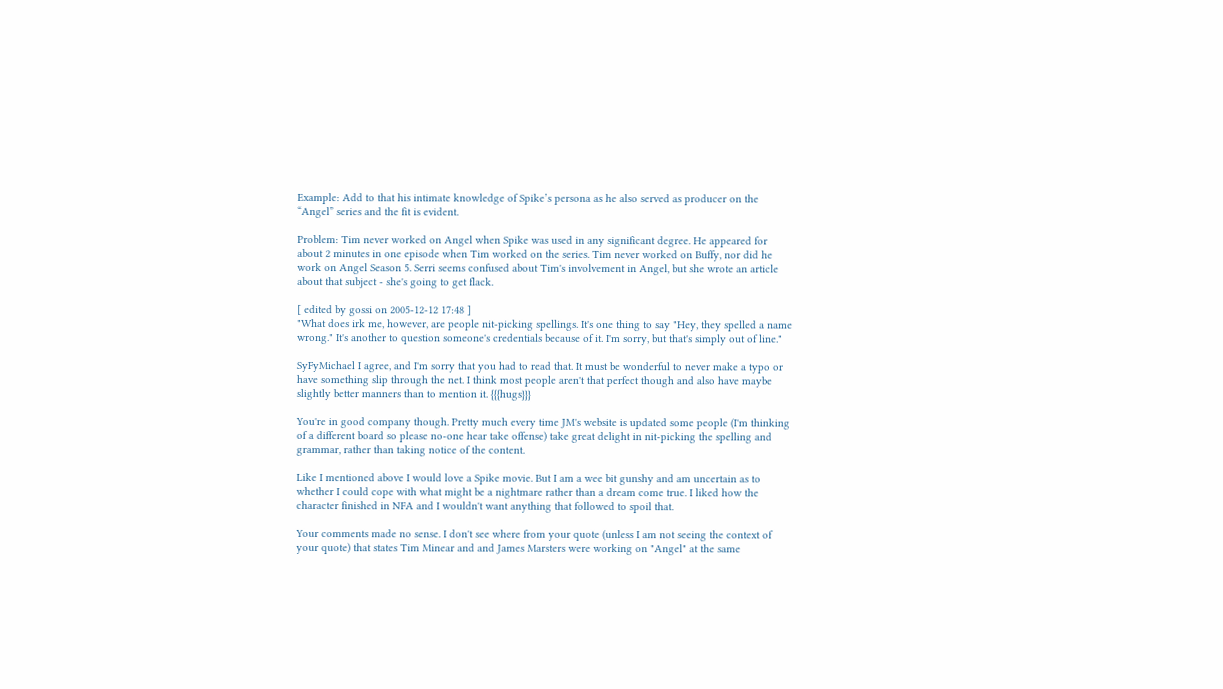Example: Add to that his intimate knowledge of Spike’s persona as he also served as producer on the “Angel” series and the fit is evident.

Problem: Tim never worked on Angel when Spike was used in any significant degree. He appeared for about 2 minutes in one episode when Tim worked on the series. Tim never worked on Buffy, nor did he work on Angel Season 5. Serri seems confused about Tim's involvement in Angel, but she wrote an article about that subject - she's going to get flack.

[ edited by gossi on 2005-12-12 17:48 ]
"What does irk me, however, are people nit-picking spellings. It's one thing to say "Hey, they spelled a name wrong." It's another to question someone's credentials because of it. I'm sorry, but that's simply out of line."

SyFyMichael I agree, and I'm sorry that you had to read that. It must be wonderful to never make a typo or have something slip through the net. I think most people aren't that perfect though and also have maybe slightly better manners than to mention it. {{{hugs}}}

You're in good company though. Pretty much every time JM's website is updated some people (I'm thinking of a different board so please no-one hear take offense) take great delight in nit-picking the spelling and grammar, rather than taking notice of the content.

Like I mentioned above I would love a Spike movie. But I am a wee bit gunshy and am uncertain as to whether I could cope with what might be a nightmare rather than a dream come true. I liked how the character finished in NFA and I wouldn't want anything that followed to spoil that.

Your comments made no sense. I don't see where from your quote (unless I am not seeing the context of your quote) that states Tim Minear and and James Marsters were working on "Angel" at the same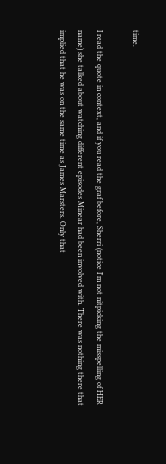time.

I read the quote in context, and if you read the graf before, Sherri (notice I'm not nitpicking the misspelling of HER name) she talked about watching different episodes Minear had been involved with. There was nothing there that implied that he was on the same time as James Marsters. Only that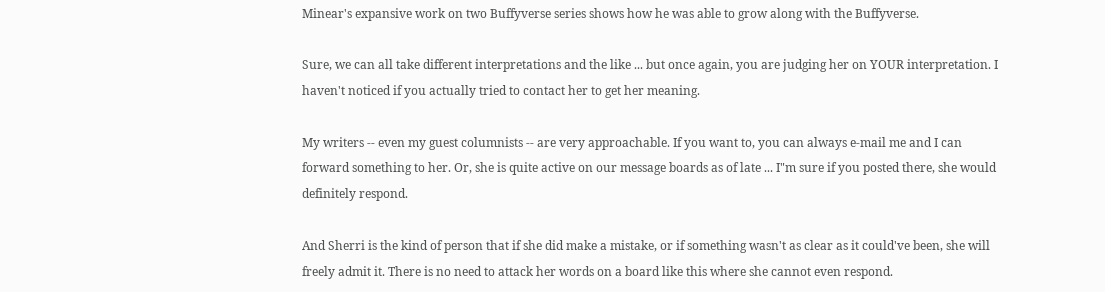Minear's expansive work on two Buffyverse series shows how he was able to grow along with the Buffyverse.

Sure, we can all take different interpretations and the like ... but once again, you are judging her on YOUR interpretation. I haven't noticed if you actually tried to contact her to get her meaning.

My writers -- even my guest columnists -- are very approachable. If you want to, you can always e-mail me and I can forward something to her. Or, she is quite active on our message boards as of late ... I"m sure if you posted there, she would definitely respond.

And Sherri is the kind of person that if she did make a mistake, or if something wasn't as clear as it could've been, she will freely admit it. There is no need to attack her words on a board like this where she cannot even respond.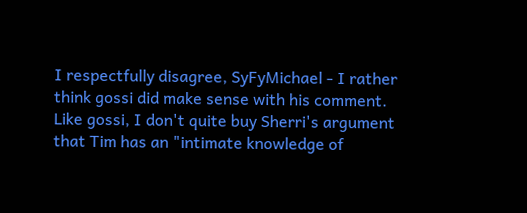I respectfully disagree, SyFyMichael - I rather think gossi did make sense with his comment. Like gossi, I don't quite buy Sherri's argument that Tim has an "intimate knowledge of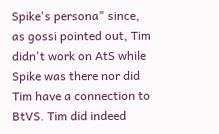Spike's persona" since, as gossi pointed out, Tim didn't work on AtS while Spike was there nor did Tim have a connection to BtVS. Tim did indeed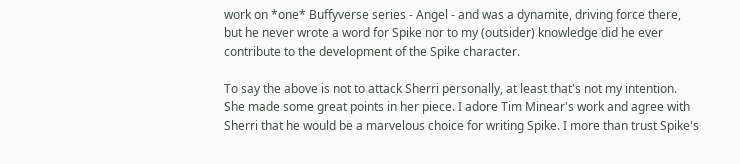work on *one* Buffyverse series - Angel - and was a dynamite, driving force there, but he never wrote a word for Spike nor to my (outsider) knowledge did he ever contribute to the development of the Spike character.

To say the above is not to attack Sherri personally, at least that's not my intention. She made some great points in her piece. I adore Tim Minear's work and agree with Sherri that he would be a marvelous choice for writing Spike. I more than trust Spike's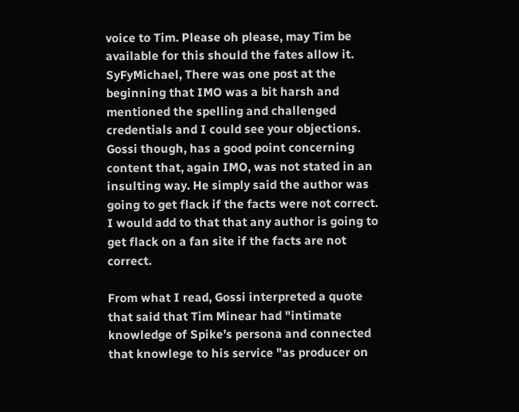voice to Tim. Please oh please, may Tim be available for this should the fates allow it.
SyFyMichael, There was one post at the beginning that IMO was a bit harsh and mentioned the spelling and challenged credentials and I could see your objections. Gossi though, has a good point concerning content that, again IMO, was not stated in an insulting way. He simply said the author was going to get flack if the facts were not correct. I would add to that that any author is going to get flack on a fan site if the facts are not correct.

From what I read, Gossi interpreted a quote that said that Tim Minear had "intimate knowledge of Spike’s persona and connected that knowlege to his service "as producer on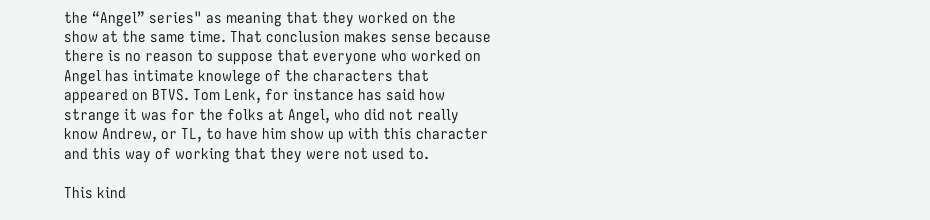the “Angel” series" as meaning that they worked on the show at the same time. That conclusion makes sense because there is no reason to suppose that everyone who worked on Angel has intimate knowlege of the characters that appeared on BTVS. Tom Lenk, for instance has said how strange it was for the folks at Angel, who did not really know Andrew, or TL, to have him show up with this character and this way of working that they were not used to.

This kind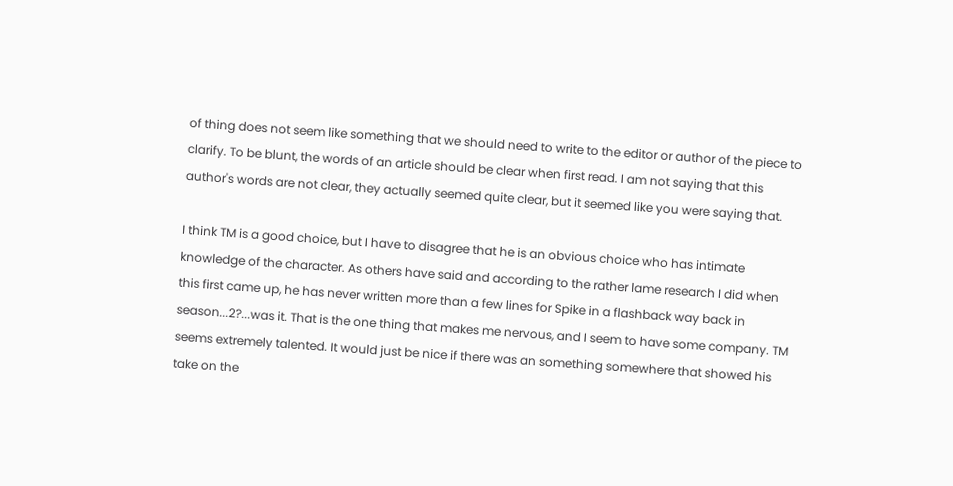of thing does not seem like something that we should need to write to the editor or author of the piece to clarify. To be blunt, the words of an article should be clear when first read. I am not saying that this author's words are not clear, they actually seemed quite clear, but it seemed like you were saying that.

I think TM is a good choice, but I have to disagree that he is an obvious choice who has intimate knowledge of the character. As others have said and according to the rather lame research I did when this first came up, he has never written more than a few lines for Spike in a flashback way back in season...2?...was it. That is the one thing that makes me nervous, and I seem to have some company. TM seems extremely talented. It would just be nice if there was an something somewhere that showed his take on the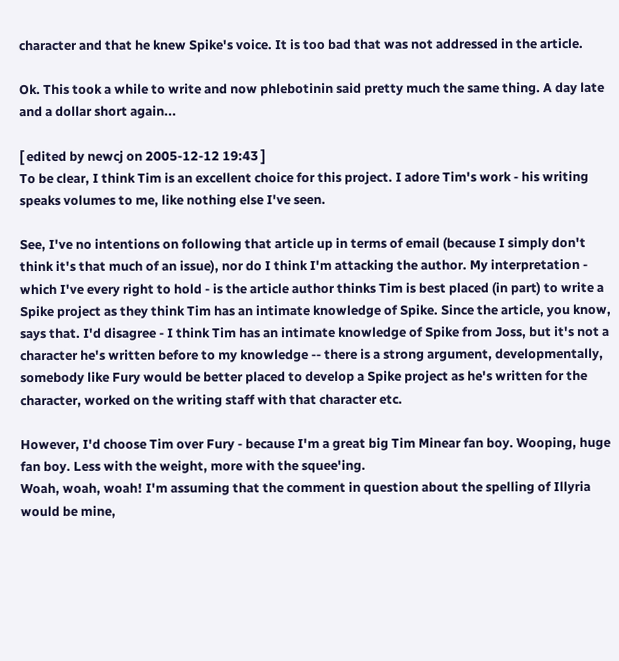character and that he knew Spike's voice. It is too bad that was not addressed in the article.

Ok. This took a while to write and now phlebotinin said pretty much the same thing. A day late and a dollar short again...

[ edited by newcj on 2005-12-12 19:43 ]
To be clear, I think Tim is an excellent choice for this project. I adore Tim's work - his writing speaks volumes to me, like nothing else I've seen.

See, I've no intentions on following that article up in terms of email (because I simply don't think it's that much of an issue), nor do I think I'm attacking the author. My interpretation - which I've every right to hold - is the article author thinks Tim is best placed (in part) to write a Spike project as they think Tim has an intimate knowledge of Spike. Since the article, you know, says that. I'd disagree - I think Tim has an intimate knowledge of Spike from Joss, but it's not a character he's written before to my knowledge -- there is a strong argument, developmentally, somebody like Fury would be better placed to develop a Spike project as he's written for the character, worked on the writing staff with that character etc.

However, I'd choose Tim over Fury - because I'm a great big Tim Minear fan boy. Wooping, huge fan boy. Less with the weight, more with the squee'ing.
Woah, woah, woah! I'm assuming that the comment in question about the spelling of Illyria would be mine,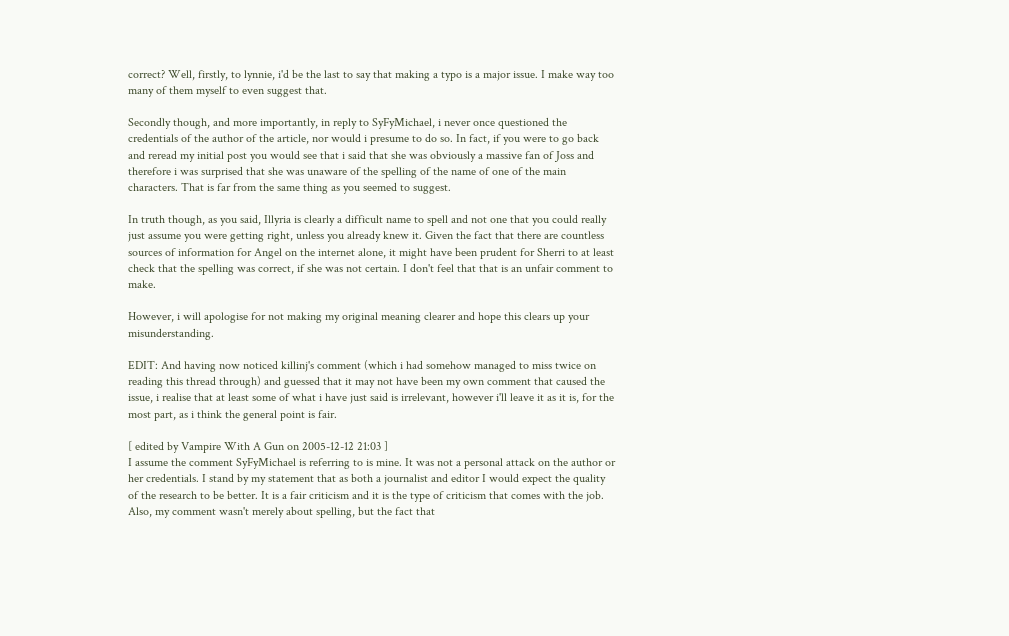correct? Well, firstly, to lynnie, i'd be the last to say that making a typo is a major issue. I make way too many of them myself to even suggest that.

Secondly though, and more importantly, in reply to SyFyMichael, i never once questioned the credentials of the author of the article, nor would i presume to do so. In fact, if you were to go back and reread my initial post you would see that i said that she was obviously a massive fan of Joss and therefore i was surprised that she was unaware of the spelling of the name of one of the main characters. That is far from the same thing as you seemed to suggest.

In truth though, as you said, Illyria is clearly a difficult name to spell and not one that you could really just assume you were getting right, unless you already knew it. Given the fact that there are countless sources of information for Angel on the internet alone, it might have been prudent for Sherri to at least check that the spelling was correct, if she was not certain. I don't feel that that is an unfair comment to make.

However, i will apologise for not making my original meaning clearer and hope this clears up your misunderstanding.

EDIT: And having now noticed killinj's comment (which i had somehow managed to miss twice on reading this thread through) and guessed that it may not have been my own comment that caused the issue, i realise that at least some of what i have just said is irrelevant, however i'll leave it as it is, for the most part, as i think the general point is fair.

[ edited by Vampire With A Gun on 2005-12-12 21:03 ]
I assume the comment SyFyMichael is referring to is mine. It was not a personal attack on the author or her credentials. I stand by my statement that as both a journalist and editor I would expect the quality of the research to be better. It is a fair criticism and it is the type of criticism that comes with the job. Also, my comment wasn't merely about spelling, but the fact that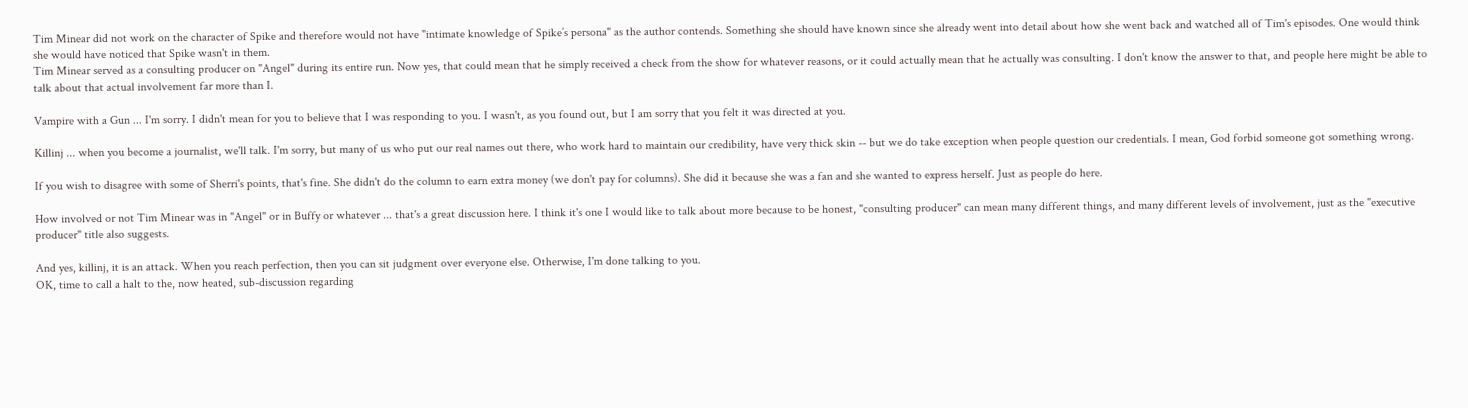Tim Minear did not work on the character of Spike and therefore would not have "intimate knowledge of Spike’s persona" as the author contends. Something she should have known since she already went into detail about how she went back and watched all of Tim's episodes. One would think she would have noticed that Spike wasn't in them.
Tim Minear served as a consulting producer on "Angel" during its entire run. Now yes, that could mean that he simply received a check from the show for whatever reasons, or it could actually mean that he actually was consulting. I don't know the answer to that, and people here might be able to talk about that actual involvement far more than I.

Vampire with a Gun ... I'm sorry. I didn't mean for you to believe that I was responding to you. I wasn't, as you found out, but I am sorry that you felt it was directed at you.

Killinj ... when you become a journalist, we'll talk. I'm sorry, but many of us who put our real names out there, who work hard to maintain our credibility, have very thick skin -- but we do take exception when people question our credentials. I mean, God forbid someone got something wrong.

If you wish to disagree with some of Sherri's points, that's fine. She didn't do the column to earn extra money (we don't pay for columns). She did it because she was a fan and she wanted to express herself. Just as people do here.

How involved or not Tim Minear was in "Angel" or in Buffy or whatever ... that's a great discussion here. I think it's one I would like to talk about more because to be honest, "consulting producer" can mean many different things, and many different levels of involvement, just as the "executive producer" title also suggests.

And yes, killinj, it is an attack. When you reach perfection, then you can sit judgment over everyone else. Otherwise, I'm done talking to you.
OK, time to call a halt to the, now heated, sub-discussion regarding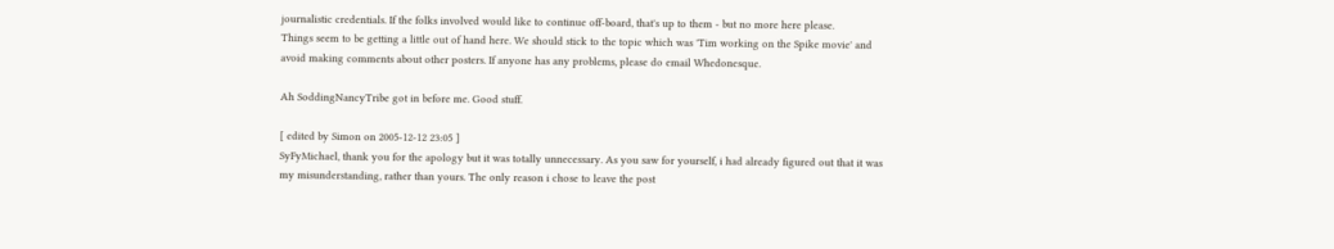journalistic credentials. If the folks involved would like to continue off-board, that's up to them - but no more here please.
Things seem to be getting a little out of hand here. We should stick to the topic which was 'Tim working on the Spike movie' and avoid making comments about other posters. If anyone has any problems, please do email Whedonesque.

Ah SoddingNancyTribe got in before me. Good stuff.

[ edited by Simon on 2005-12-12 23:05 ]
SyFyMichael, thank you for the apology but it was totally unnecessary. As you saw for yourself, i had already figured out that it was my misunderstanding, rather than yours. The only reason i chose to leave the post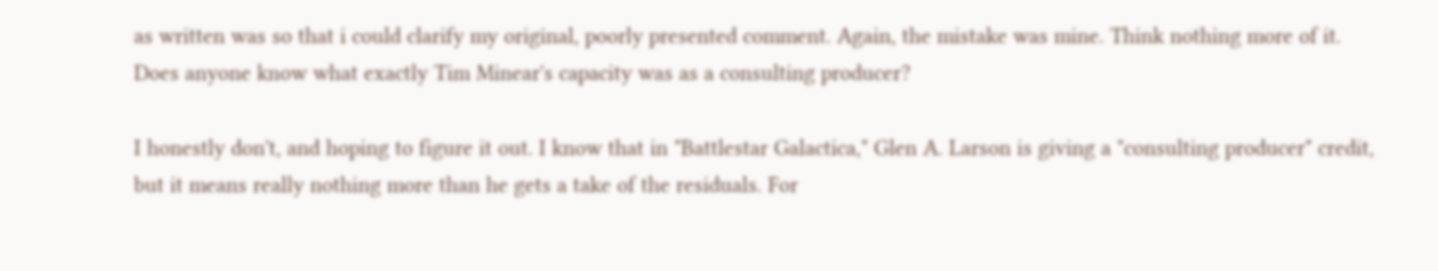as written was so that i could clarify my original, poorly presented comment. Again, the mistake was mine. Think nothing more of it.
Does anyone know what exactly Tim Minear's capacity was as a consulting producer?

I honestly don't, and hoping to figure it out. I know that in "Battlestar Galactica," Glen A. Larson is giving a "consulting producer" credit, but it means really nothing more than he gets a take of the residuals. For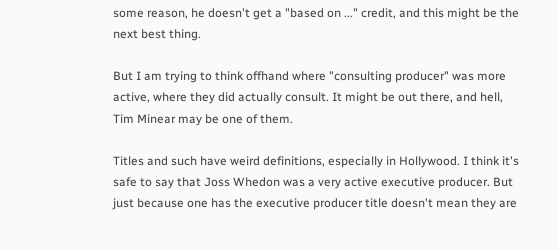some reason, he doesn't get a "based on ..." credit, and this might be the next best thing.

But I am trying to think offhand where "consulting producer" was more active, where they did actually consult. It might be out there, and hell, Tim Minear may be one of them.

Titles and such have weird definitions, especially in Hollywood. I think it's safe to say that Joss Whedon was a very active executive producer. But just because one has the executive producer title doesn't mean they are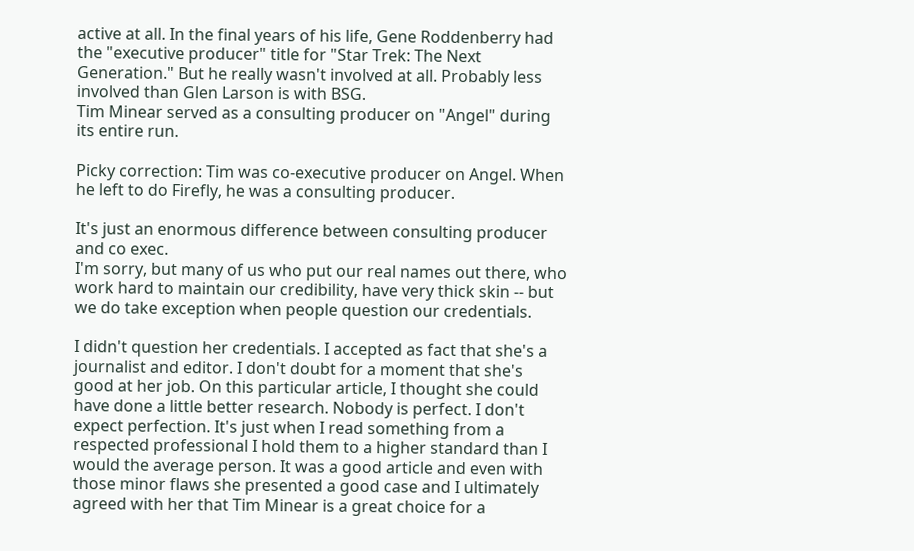active at all. In the final years of his life, Gene Roddenberry had the "executive producer" title for "Star Trek: The Next Generation." But he really wasn't involved at all. Probably less involved than Glen Larson is with BSG.
Tim Minear served as a consulting producer on "Angel" during its entire run.

Picky correction: Tim was co-executive producer on Angel. When he left to do Firefly, he was a consulting producer.

It's just an enormous difference between consulting producer and co exec.
I'm sorry, but many of us who put our real names out there, who work hard to maintain our credibility, have very thick skin -- but we do take exception when people question our credentials.

I didn't question her credentials. I accepted as fact that she's a journalist and editor. I don't doubt for a moment that she's good at her job. On this particular article, I thought she could have done a little better research. Nobody is perfect. I don't expect perfection. It's just when I read something from a respected professional I hold them to a higher standard than I would the average person. It was a good article and even with those minor flaws she presented a good case and I ultimately agreed with her that Tim Minear is a great choice for a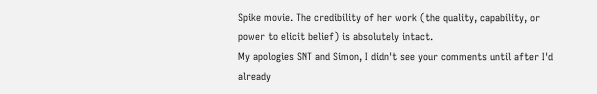Spike movie. The credibility of her work (the quality, capability, or power to elicit belief) is absolutely intact.
My apologies SNT and Simon, I didn't see your comments until after I'd already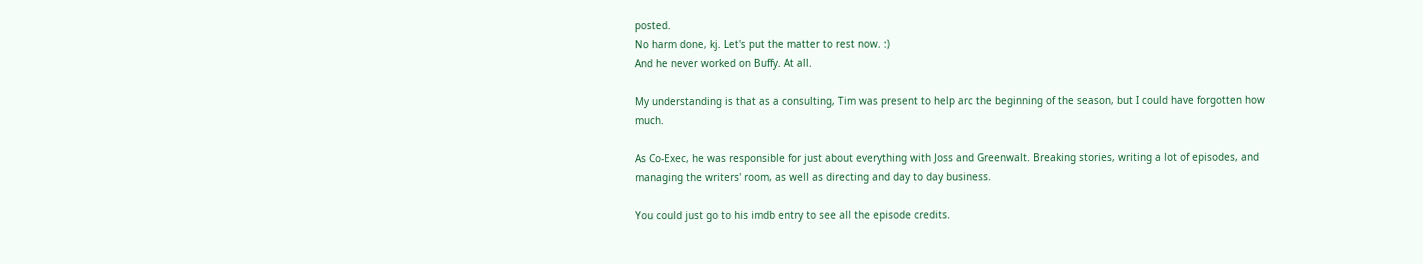posted.
No harm done, kj. Let's put the matter to rest now. :)
And he never worked on Buffy. At all.

My understanding is that as a consulting, Tim was present to help arc the beginning of the season, but I could have forgotten how much.

As Co-Exec, he was responsible for just about everything with Joss and Greenwalt. Breaking stories, writing a lot of episodes, and managing the writers' room, as well as directing and day to day business.

You could just go to his imdb entry to see all the episode credits.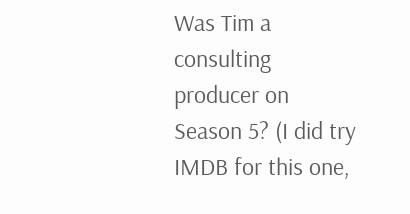Was Tim a consulting producer on Season 5? (I did try IMDB for this one,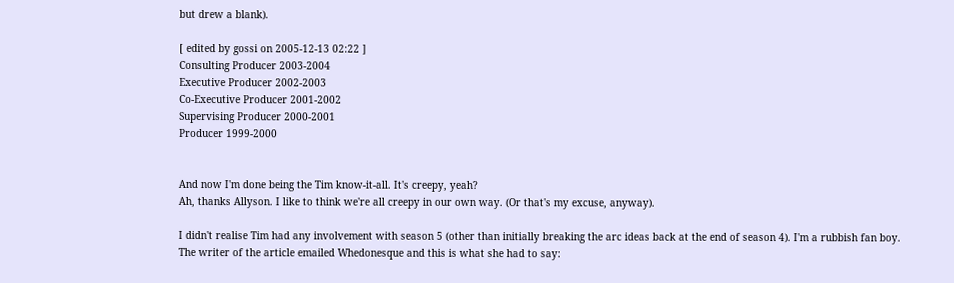but drew a blank).

[ edited by gossi on 2005-12-13 02:22 ]
Consulting Producer 2003-2004
Executive Producer 2002-2003
Co-Executive Producer 2001-2002
Supervising Producer 2000-2001
Producer 1999-2000


And now I'm done being the Tim know-it-all. It's creepy, yeah?
Ah, thanks Allyson. I like to think we're all creepy in our own way. (Or that's my excuse, anyway).

I didn't realise Tim had any involvement with season 5 (other than initially breaking the arc ideas back at the end of season 4). I'm a rubbish fan boy.
The writer of the article emailed Whedonesque and this is what she had to say: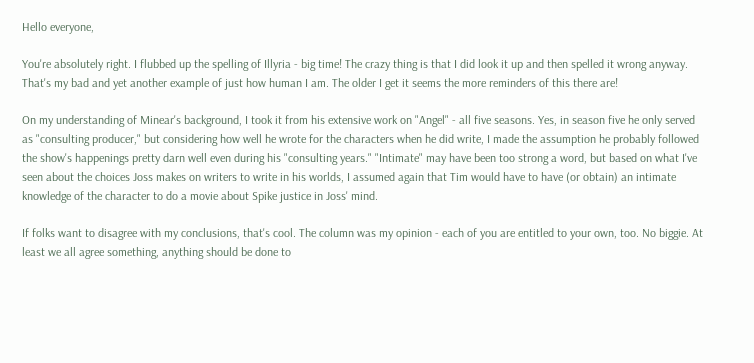Hello everyone,

You're absolutely right. I flubbed up the spelling of Illyria - big time! The crazy thing is that I did look it up and then spelled it wrong anyway. That's my bad and yet another example of just how human I am. The older I get it seems the more reminders of this there are!

On my understanding of Minear's background, I took it from his extensive work on "Angel" - all five seasons. Yes, in season five he only served as "consulting producer," but considering how well he wrote for the characters when he did write, I made the assumption he probably followed the show's happenings pretty darn well even during his "consulting years." "Intimate" may have been too strong a word, but based on what I've seen about the choices Joss makes on writers to write in his worlds, I assumed again that Tim would have to have (or obtain) an intimate knowledge of the character to do a movie about Spike justice in Joss' mind.

If folks want to disagree with my conclusions, that's cool. The column was my opinion - each of you are entitled to your own, too. No biggie. At least we all agree something, anything should be done to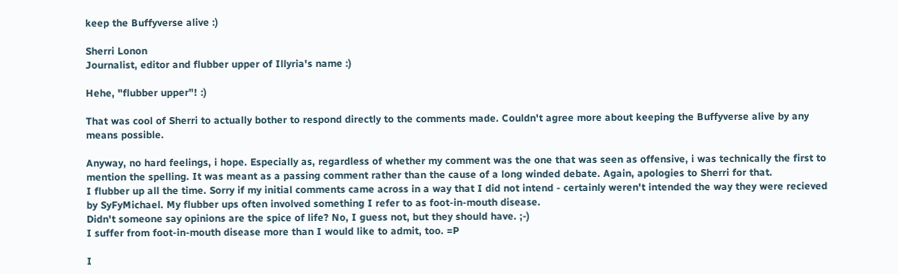keep the Buffyverse alive :)

Sherri Lonon
Journalist, editor and flubber upper of Illyria's name :)

Hehe, "flubber upper"! :)

That was cool of Sherri to actually bother to respond directly to the comments made. Couldn't agree more about keeping the Buffyverse alive by any means possible.

Anyway, no hard feelings, i hope. Especially as, regardless of whether my comment was the one that was seen as offensive, i was technically the first to mention the spelling. It was meant as a passing comment rather than the cause of a long winded debate. Again, apologies to Sherri for that.
I flubber up all the time. Sorry if my initial comments came across in a way that I did not intend - certainly weren't intended the way they were recieved by SyFyMichael. My flubber ups often involved something I refer to as foot-in-mouth disease.
Didn't someone say opinions are the spice of life? No, I guess not, but they should have. ;-)
I suffer from foot-in-mouth disease more than I would like to admit, too. =P

I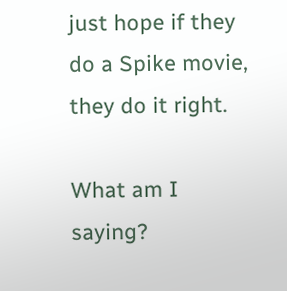just hope if they do a Spike movie, they do it right.

What am I saying?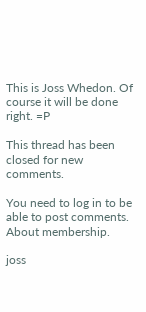This is Joss Whedon. Of course it will be done right. =P

This thread has been closed for new comments.

You need to log in to be able to post comments.
About membership.

joss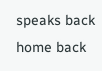speaks back home back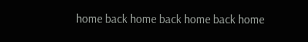home back home back home back home